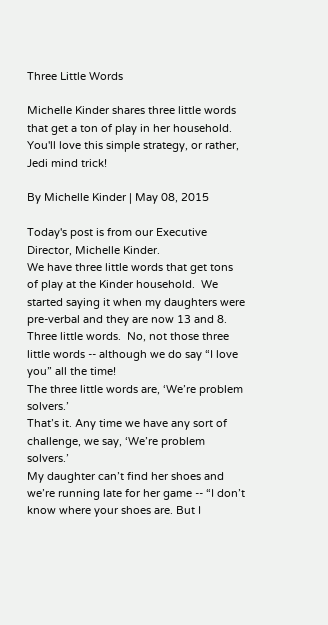Three Little Words

Michelle Kinder shares three little words that get a ton of play in her household. You'll love this simple strategy, or rather, Jedi mind trick!

By Michelle Kinder | May 08, 2015

Today's post is from our Executive Director, Michelle Kinder.
We have three little words that get tons of play at the Kinder household.  We started saying it when my daughters were pre-verbal and they are now 13 and 8.  Three little words.  No, not those three little words -- although we do say “I love you” all the time!
The three little words are, ‘We’re problem solvers.’
That’s it. Any time we have any sort of challenge, we say, ‘We’re problem solvers.’
My daughter can’t find her shoes and we’re running late for her game -- “I don’t know where your shoes are. But I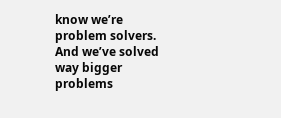know we’re problem solvers. And we’ve solved way bigger problems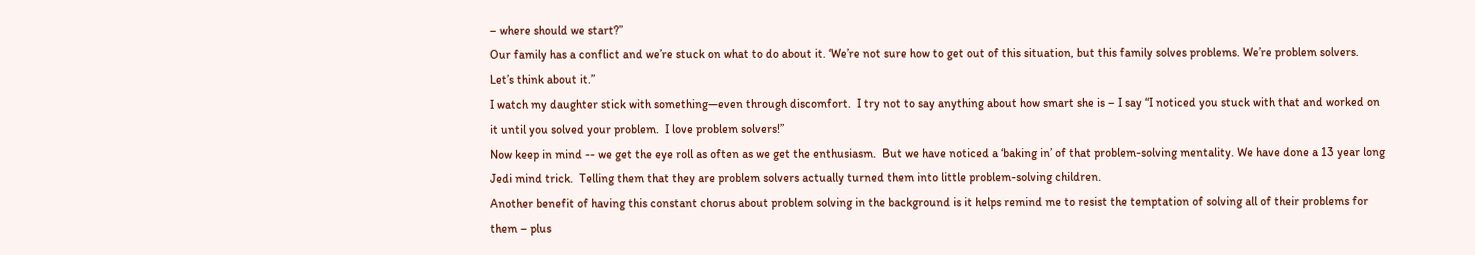– where should we start?”
Our family has a conflict and we’re stuck on what to do about it. ‘We’re not sure how to get out of this situation, but this family solves problems. We’re problem solvers. Let’s think about it.”
I watch my daughter stick with something—even through discomfort.  I try not to say anything about how smart she is – I say “I noticed you stuck with that and worked on it until you solved your problem.  I love problem solvers!”
Now keep in mind -- we get the eye roll as often as we get the enthusiasm.  But we have noticed a ‘baking in’ of that problem-solving mentality. We have done a 13 year long Jedi mind trick.  Telling them that they are problem solvers actually turned them into little problem-solving children.
Another benefit of having this constant chorus about problem solving in the background is it helps remind me to resist the temptation of solving all of their problems for them – plus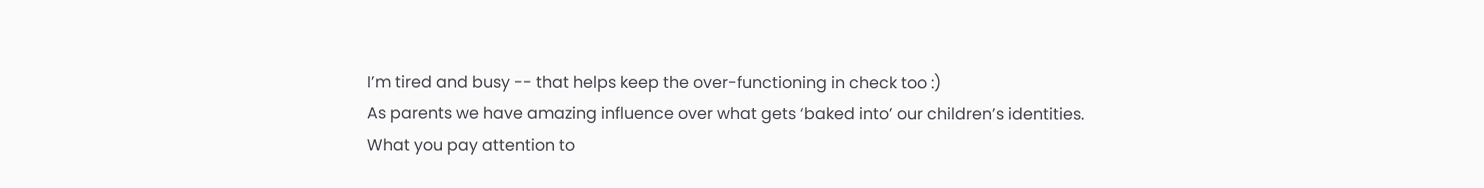I’m tired and busy -- that helps keep the over-functioning in check too :)
As parents we have amazing influence over what gets ‘baked into’ our children’s identities. What you pay attention to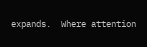expands.  Where attention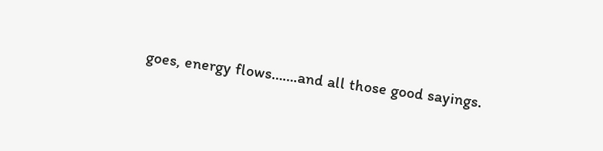goes, energy flows…….and all those good sayings.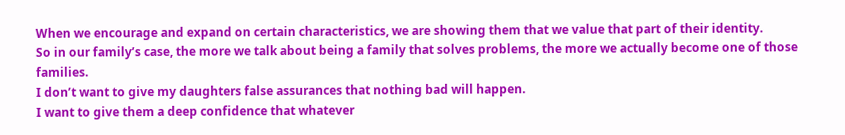When we encourage and expand on certain characteristics, we are showing them that we value that part of their identity.
So in our family’s case, the more we talk about being a family that solves problems, the more we actually become one of those families.
I don’t want to give my daughters false assurances that nothing bad will happen.
I want to give them a deep confidence that whatever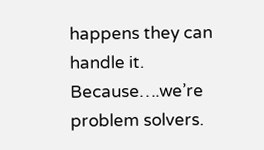happens they can handle it.
Because….we’re problem solvers.